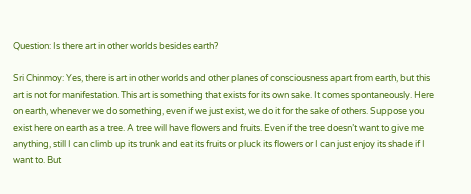Question: Is there art in other worlds besides earth?

Sri Chinmoy: Yes, there is art in other worlds and other planes of consciousness apart from earth, but this art is not for manifestation. This art is something that exists for its own sake. It comes spontaneously. Here on earth, whenever we do something, even if we just exist, we do it for the sake of others. Suppose you exist here on earth as a tree. A tree will have flowers and fruits. Even if the tree doesn’t want to give me anything, still I can climb up its trunk and eat its fruits or pluck its flowers or I can just enjoy its shade if I want to. But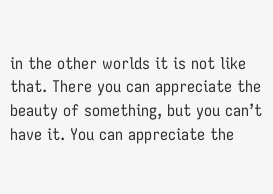in the other worlds it is not like that. There you can appreciate the beauty of something, but you can’t have it. You can appreciate the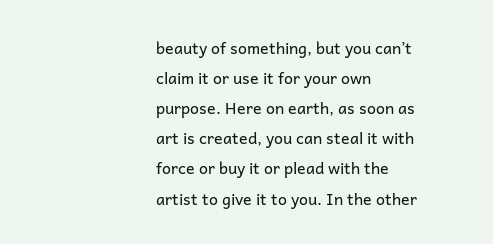beauty of something, but you can’t claim it or use it for your own purpose. Here on earth, as soon as art is created, you can steal it with force or buy it or plead with the artist to give it to you. In the other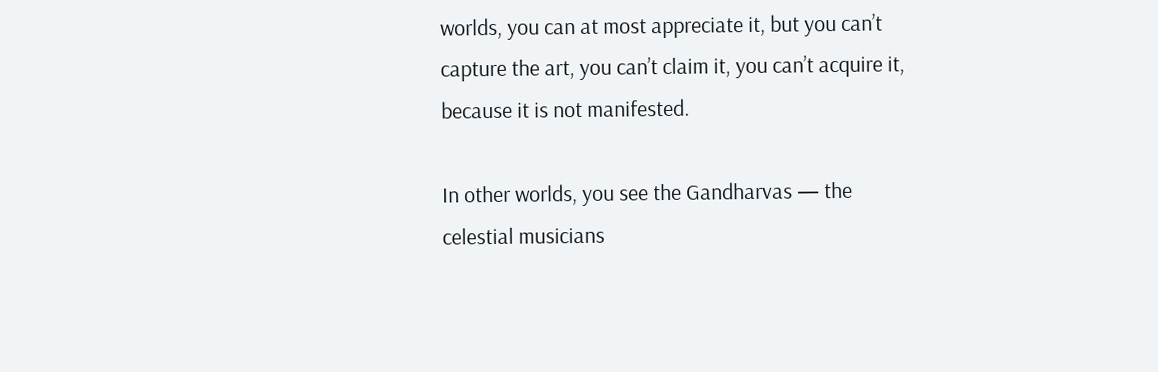worlds, you can at most appreciate it, but you can’t capture the art, you can’t claim it, you can’t acquire it, because it is not manifested.

In other worlds, you see the Gandharvas — the celestial musicians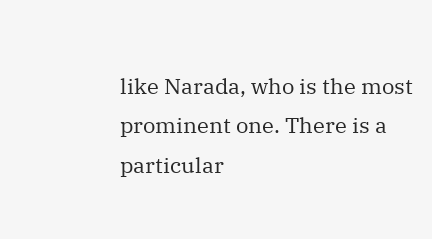like Narada, who is the most prominent one. There is a particular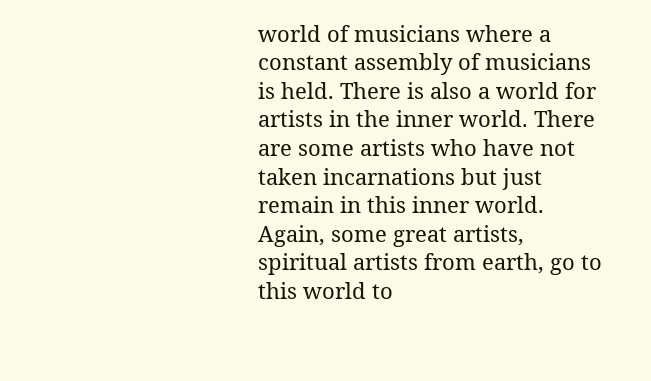world of musicians where a constant assembly of musicians is held. There is also a world for artists in the inner world. There are some artists who have not taken incarnations but just remain in this inner world. Again, some great artists, spiritual artists from earth, go to this world to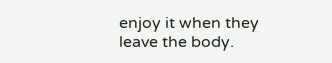enjoy it when they leave the body.